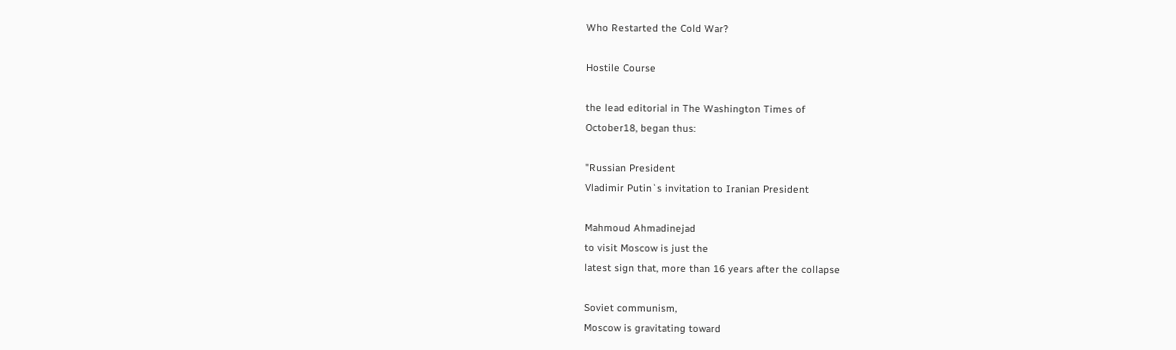Who Restarted the Cold War?

Hostile Course

the lead editorial in The Washington Times of
October18, began thus:

"Russian President
Vladimir Putin`s invitation to Iranian President

Mahmoud Ahmadinejad
to visit Moscow is just the
latest sign that, more than 16 years after the collapse

Soviet communism,
Moscow is gravitating toward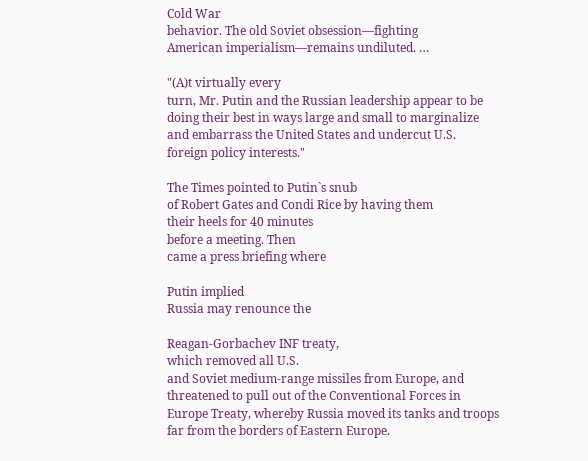Cold War
behavior. The old Soviet obsession—fighting
American imperialism—remains undiluted. …

"(A)t virtually every
turn, Mr. Putin and the Russian leadership appear to be
doing their best in ways large and small to marginalize
and embarrass the United States and undercut U.S.
foreign policy interests."

The Times pointed to Putin`s snub
of Robert Gates and Condi Rice by having them
their heels for 40 minutes
before a meeting. Then
came a press briefing where

Putin implied
Russia may renounce the

Reagan-Gorbachev INF treaty,
which removed all U.S.
and Soviet medium-range missiles from Europe, and
threatened to pull out of the Conventional Forces in
Europe Treaty, whereby Russia moved its tanks and troops
far from the borders of Eastern Europe.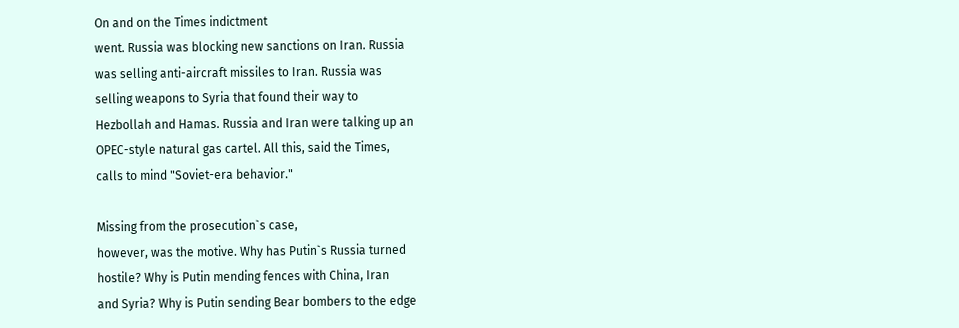On and on the Times indictment
went. Russia was blocking new sanctions on Iran. Russia
was selling anti-aircraft missiles to Iran. Russia was
selling weapons to Syria that found their way to
Hezbollah and Hamas. Russia and Iran were talking up an
OPEC-style natural gas cartel. All this, said the Times,
calls to mind "Soviet-era behavior."

Missing from the prosecution`s case,
however, was the motive. Why has Putin`s Russia turned
hostile? Why is Putin mending fences with China, Iran
and Syria? Why is Putin sending Bear bombers to the edge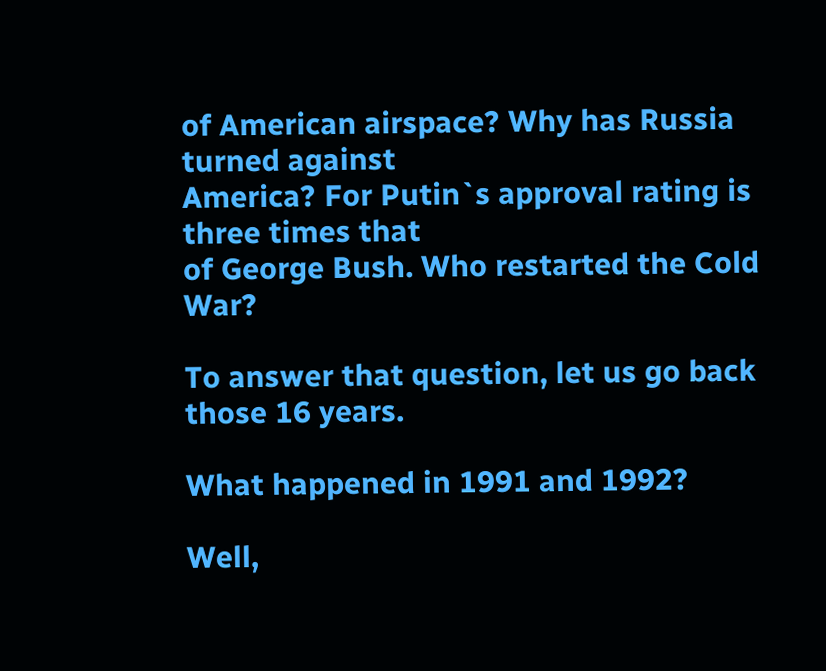of American airspace? Why has Russia turned against
America? For Putin`s approval rating is three times that
of George Bush. Who restarted the Cold War?

To answer that question, let us go back
those 16 years.

What happened in 1991 and 1992?

Well,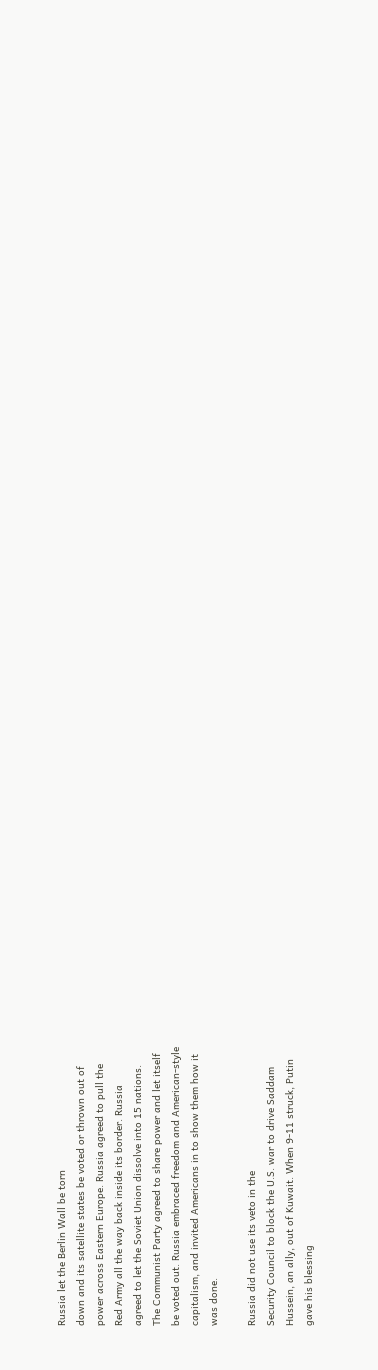Russia let the Berlin Wall be torn
down and its satellite states be voted or thrown out of
power across Eastern Europe. Russia agreed to pull the
Red Army all the way back inside its border. Russia
agreed to let the Soviet Union dissolve into 15 nations.
The Communist Party agreed to share power and let itself
be voted out. Russia embraced freedom and American-style
capitalism, and invited Americans in to show them how it
was done.

Russia did not use its veto in the
Security Council to block the U.S. war to drive Saddam
Hussein, an ally, out of Kuwait. When 9-11 struck, Putin
gave his blessing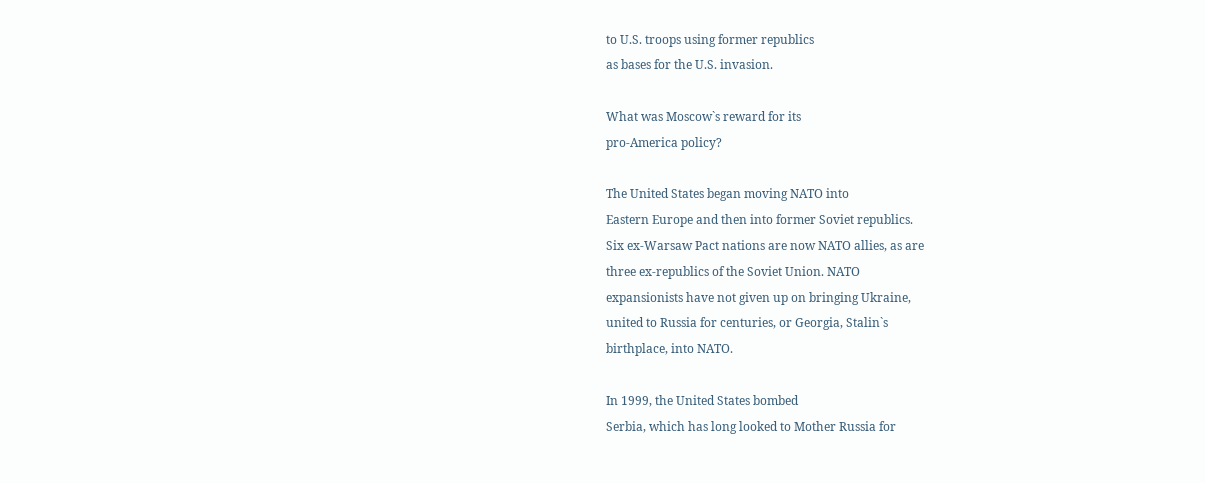to U.S. troops using former republics
as bases for the U.S. invasion.

What was Moscow`s reward for its
pro-America policy?

The United States began moving NATO into
Eastern Europe and then into former Soviet republics.
Six ex-Warsaw Pact nations are now NATO allies, as are
three ex-republics of the Soviet Union. NATO
expansionists have not given up on bringing Ukraine,
united to Russia for centuries, or Georgia, Stalin`s
birthplace, into NATO.

In 1999, the United States bombed
Serbia, which has long looked to Mother Russia for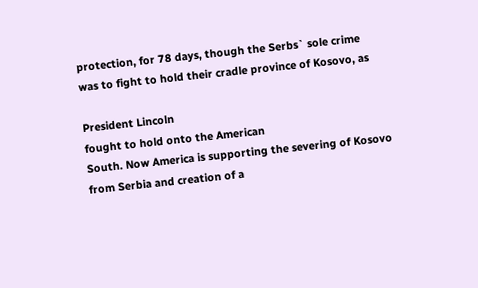protection, for 78 days, though the Serbs` sole crime
was to fight to hold their cradle province of Kosovo, as

President Lincoln
fought to hold onto the American
South. Now America is supporting the severing of Kosovo
from Serbia and creation of a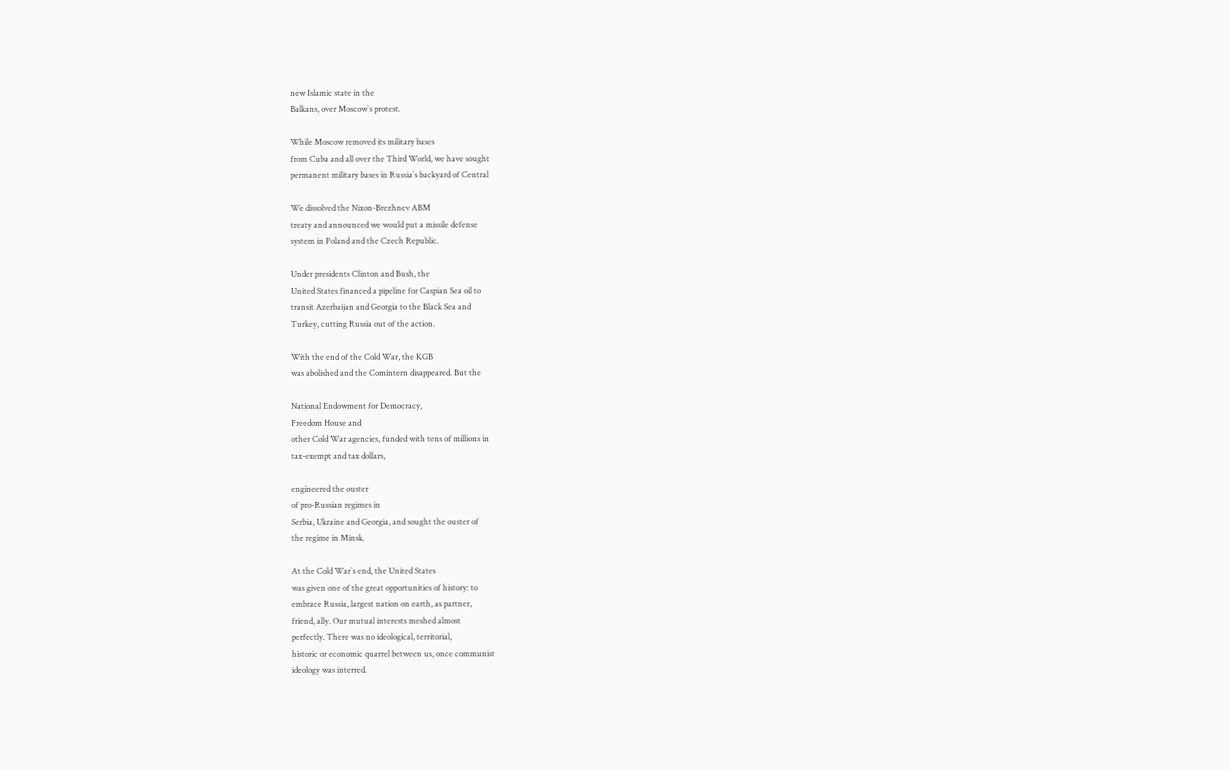new Islamic state in the
Balkans, over Moscow`s protest.

While Moscow removed its military bases
from Cuba and all over the Third World, we have sought
permanent military bases in Russia`s backyard of Central

We dissolved the Nixon-Brezhnev ABM
treaty and announced we would put a missile defense
system in Poland and the Czech Republic.

Under presidents Clinton and Bush, the
United States financed a pipeline for Caspian Sea oil to
transit Azerbaijan and Georgia to the Black Sea and
Turkey, cutting Russia out of the action.

With the end of the Cold War, the KGB
was abolished and the Comintern disappeared. But the

National Endowment for Democracy,
Freedom House and
other Cold War agencies, funded with tens of millions in
tax-exempt and tax dollars,

engineered the ouster
of pro-Russian regimes in
Serbia, Ukraine and Georgia, and sought the ouster of
the regime in Minsk.

At the Cold War`s end, the United States
was given one of the great opportunities of history: to
embrace Russia, largest nation on earth, as partner,
friend, ally. Our mutual interests meshed almost
perfectly. There was no ideological, territorial,
historic or economic quarrel between us, once communist
ideology was interred.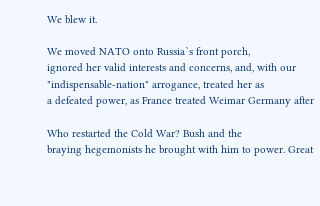We blew it.

We moved NATO onto Russia`s front porch,
ignored her valid interests and concerns, and, with our
"indispensable-nation" arrogance, treated her as
a defeated power, as France treated Weimar Germany after

Who restarted the Cold War? Bush and the
braying hegemonists he brought with him to power. Great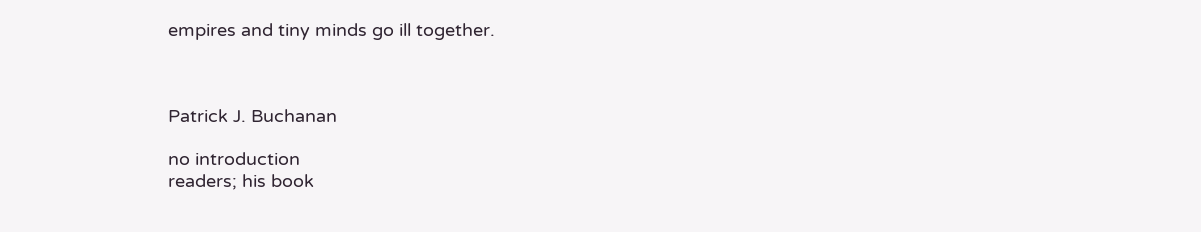empires and tiny minds go ill together.



Patrick J. Buchanan

no introduction
readers; his book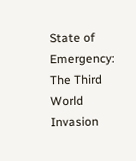State of Emergency: The Third World Invasion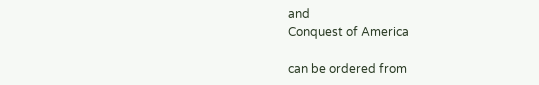and
Conquest of America

can be ordered from